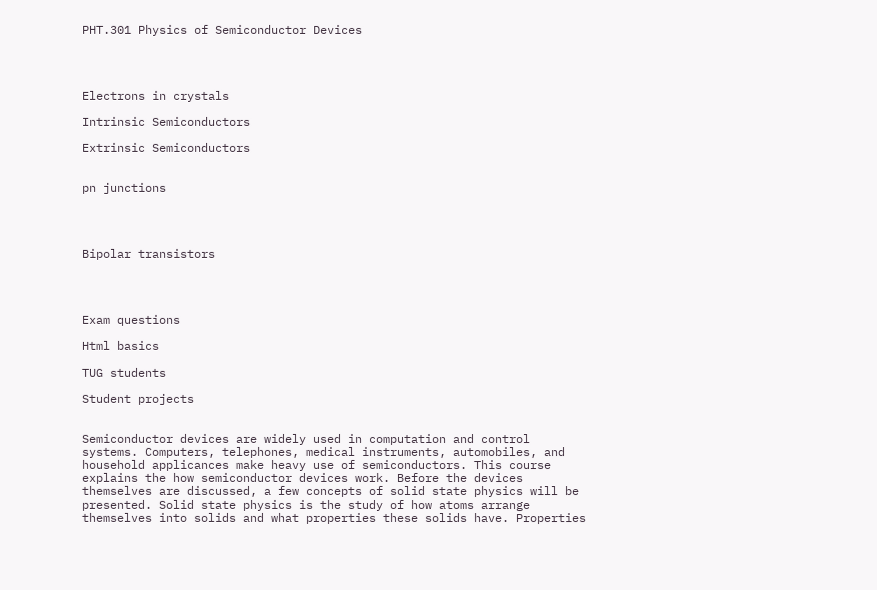PHT.301 Physics of Semiconductor Devices




Electrons in crystals

Intrinsic Semiconductors

Extrinsic Semiconductors


pn junctions




Bipolar transistors




Exam questions

Html basics

TUG students

Student projects


Semiconductor devices are widely used in computation and control systems. Computers, telephones, medical instruments, automobiles, and household applicances make heavy use of semiconductors. This course explains the how semiconductor devices work. Before the devices themselves are discussed, a few concepts of solid state physics will be presented. Solid state physics is the study of how atoms arrange themselves into solids and what properties these solids have. Properties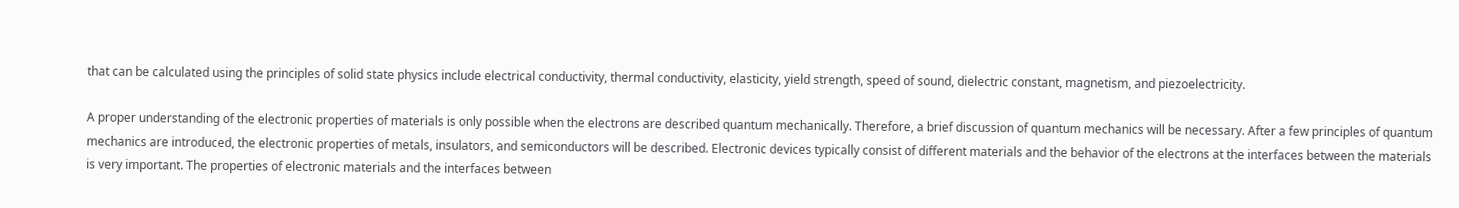that can be calculated using the principles of solid state physics include electrical conductivity, thermal conductivity, elasticity, yield strength, speed of sound, dielectric constant, magnetism, and piezoelectricity.

A proper understanding of the electronic properties of materials is only possible when the electrons are described quantum mechanically. Therefore, a brief discussion of quantum mechanics will be necessary. After a few principles of quantum mechanics are introduced, the electronic properties of metals, insulators, and semiconductors will be described. Electronic devices typically consist of different materials and the behavior of the electrons at the interfaces between the materials is very important. The properties of electronic materials and the interfaces between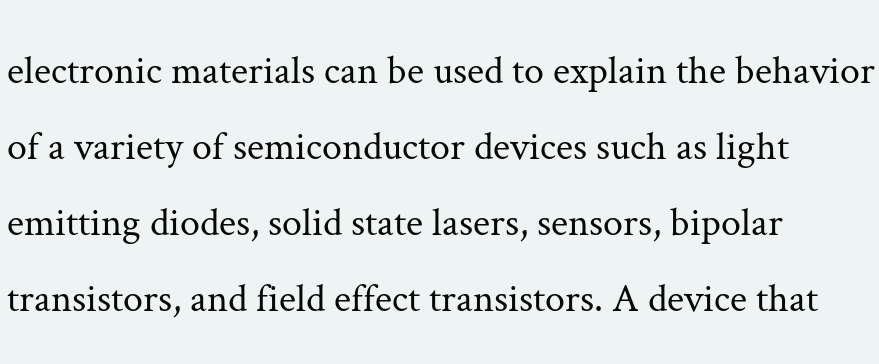electronic materials can be used to explain the behavior of a variety of semiconductor devices such as light emitting diodes, solid state lasers, sensors, bipolar transistors, and field effect transistors. A device that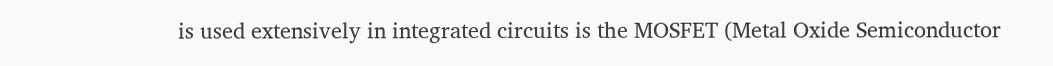is used extensively in integrated circuits is the MOSFET (Metal Oxide Semiconductor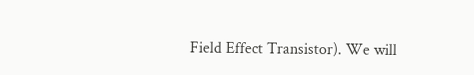Field Effect Transistor). We will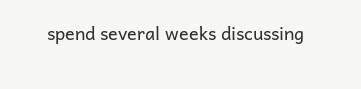spend several weeks discussing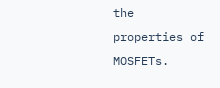the properties of MOSFETs.